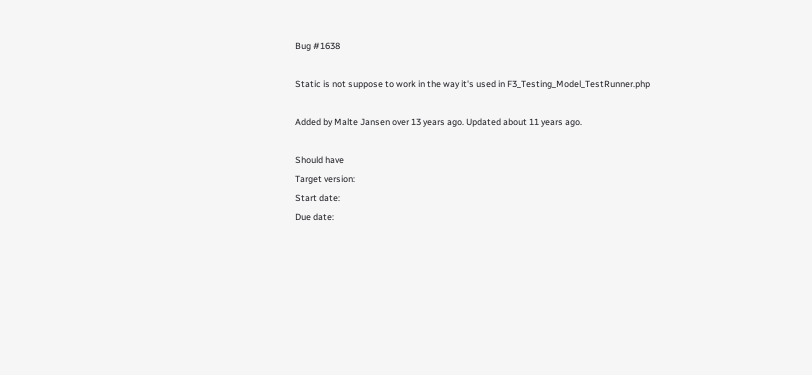Bug #1638

Static is not suppose to work in the way it's used in F3_Testing_Model_TestRunner.php

Added by Malte Jansen over 13 years ago. Updated about 11 years ago.

Should have
Target version:
Start date:
Due date: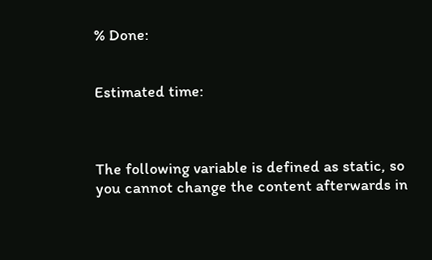% Done:


Estimated time:



The following variable is defined as static, so you cannot change the content afterwards in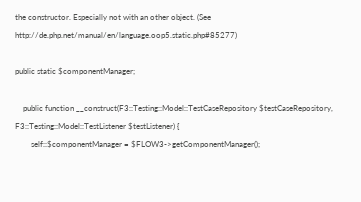the constructor. Especially not with an other object. (See http://de.php.net/manual/en/language.oop5.static.php#85277)

public static $componentManager;

    public function __construct(F3::Testing::Model::TestCaseRepository $testCaseRepository, F3::Testing::Model::TestListener $testListener) {
        self::$componentManager = $FLOW3->getComponentManager();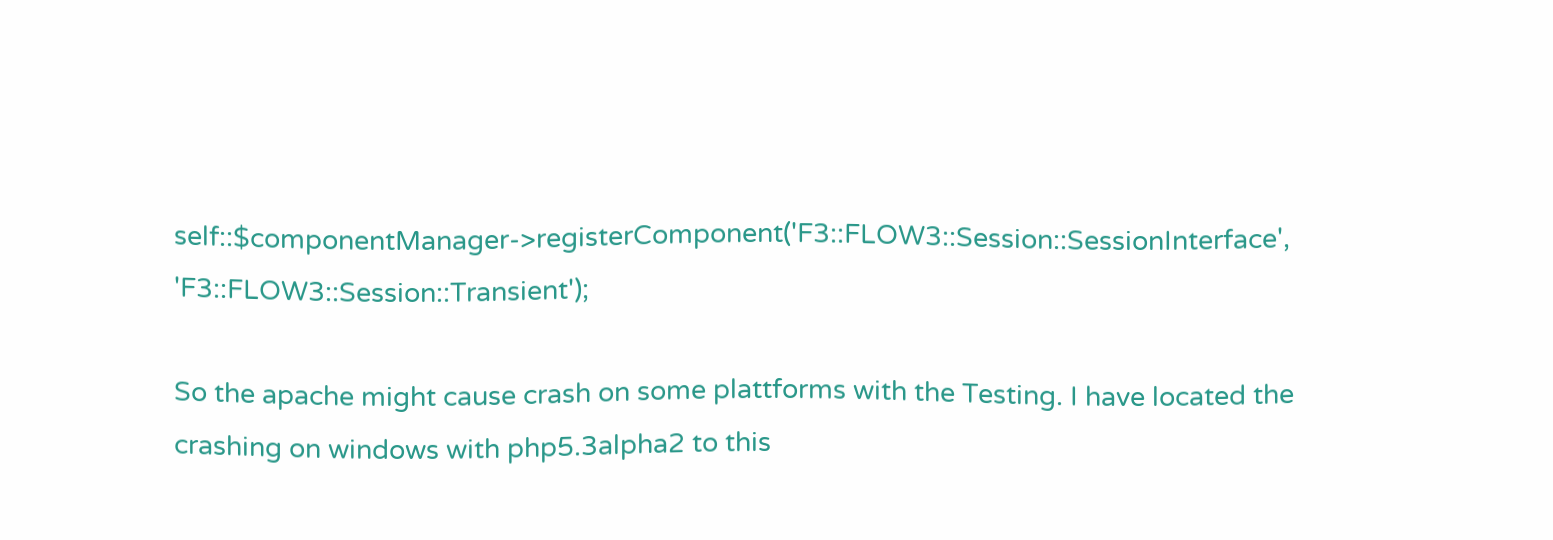self::$componentManager->registerComponent('F3::FLOW3::Session::SessionInterface', 'F3::FLOW3::Session::Transient');

So the apache might cause crash on some plattforms with the Testing. I have located the crashing on windows with php5.3alpha2 to this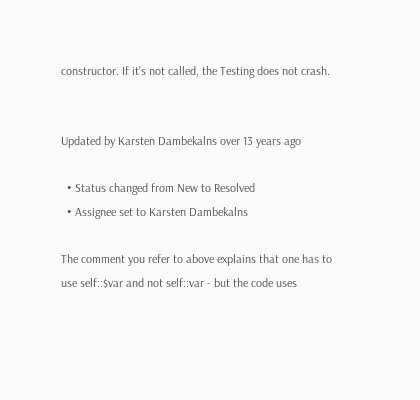constructor. If it's not called, the Testing does not crash.


Updated by Karsten Dambekalns over 13 years ago

  • Status changed from New to Resolved
  • Assignee set to Karsten Dambekalns

The comment you refer to above explains that one has to use self::$var and not self::var - but the code uses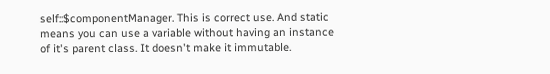self::$componentManager. This is correct use. And static means you can use a variable without having an instance of it's parent class. It doesn't make it immutable.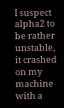I suspect alpha2 to be rather unstable, it crashed on my machine with a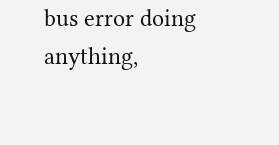bus error doing anything,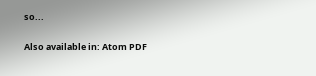so...

Also available in: Atom PDF